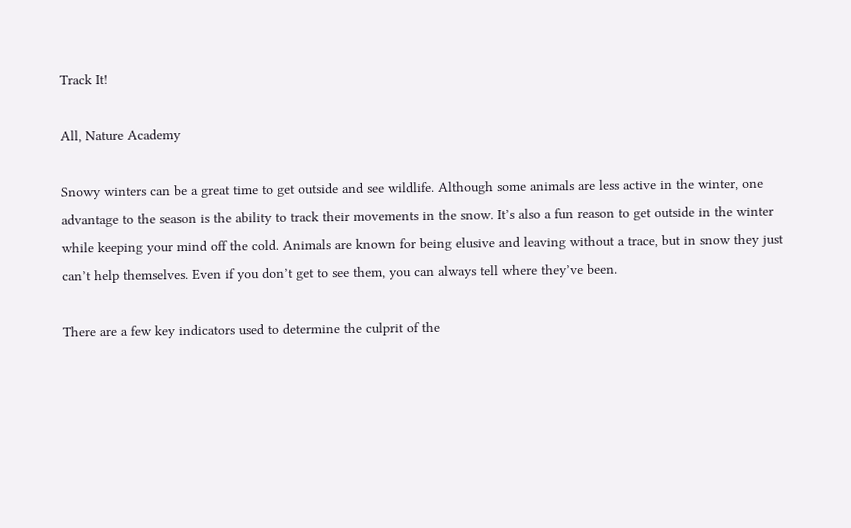Track It!

All, Nature Academy

Snowy winters can be a great time to get outside and see wildlife. Although some animals are less active in the winter, one advantage to the season is the ability to track their movements in the snow. It’s also a fun reason to get outside in the winter while keeping your mind off the cold. Animals are known for being elusive and leaving without a trace, but in snow they just can’t help themselves. Even if you don’t get to see them, you can always tell where they’ve been.

There are a few key indicators used to determine the culprit of the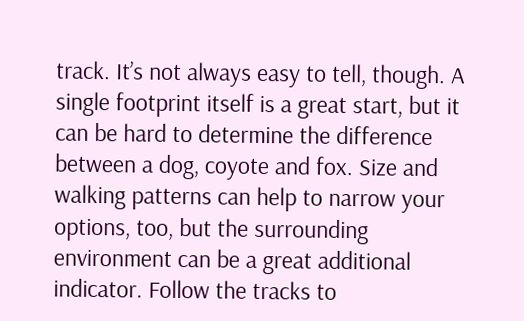track. It’s not always easy to tell, though. A single footprint itself is a great start, but it can be hard to determine the difference between a dog, coyote and fox. Size and walking patterns can help to narrow your options, too, but the surrounding environment can be a great additional indicator. Follow the tracks to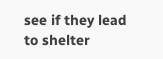see if they lead to shelter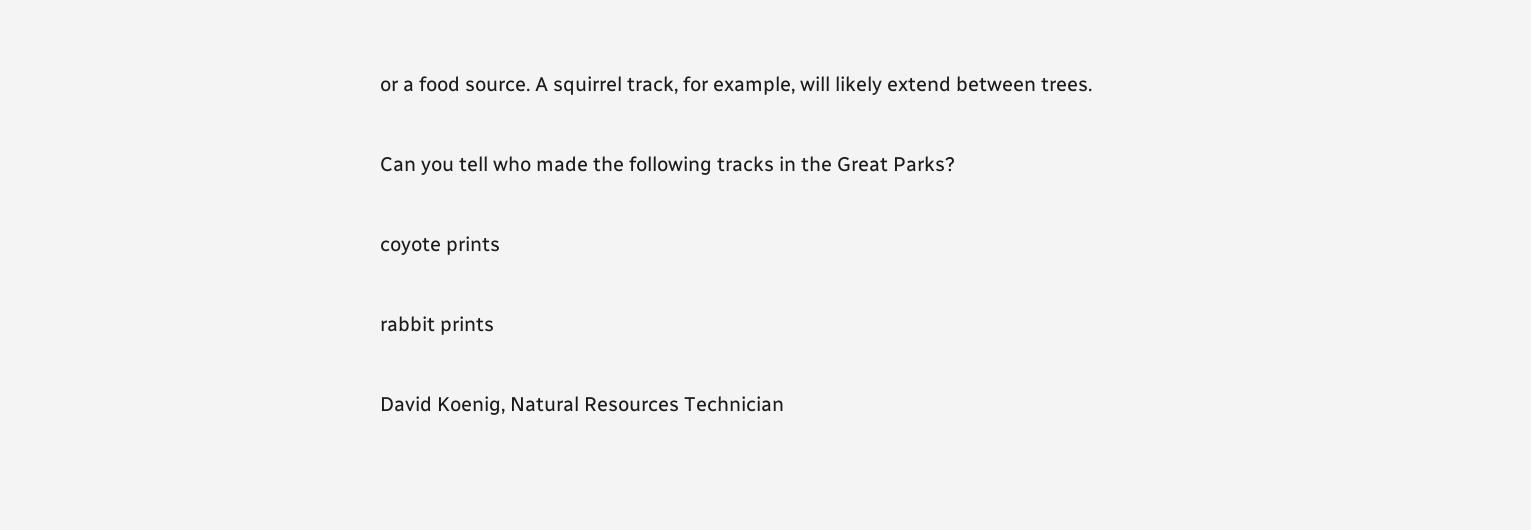or a food source. A squirrel track, for example, will likely extend between trees.

Can you tell who made the following tracks in the Great Parks?

coyote prints

rabbit prints

David Koenig, Natural Resources Technician